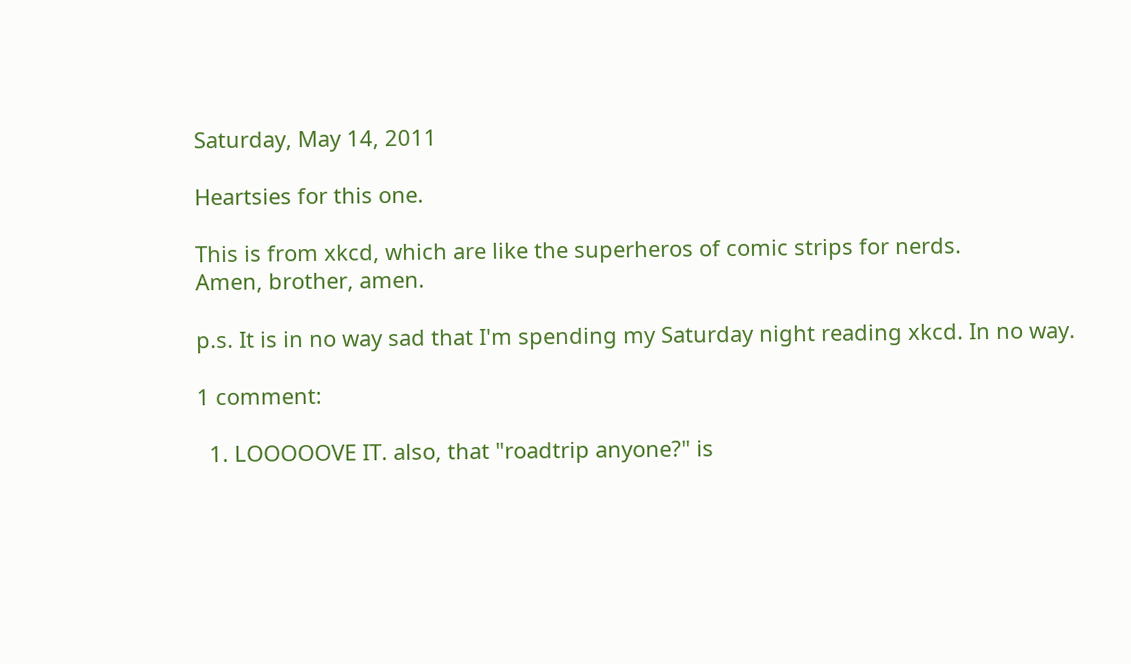Saturday, May 14, 2011

Heartsies for this one.

This is from xkcd, which are like the superheros of comic strips for nerds.
Amen, brother, amen.

p.s. It is in no way sad that I'm spending my Saturday night reading xkcd. In no way.

1 comment:

  1. LOOOOOVE IT. also, that "roadtrip anyone?" is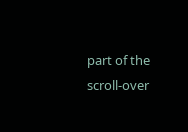part of the scroll-over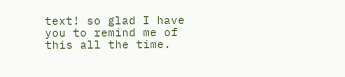text! so glad I have you to remind me of this all the time.